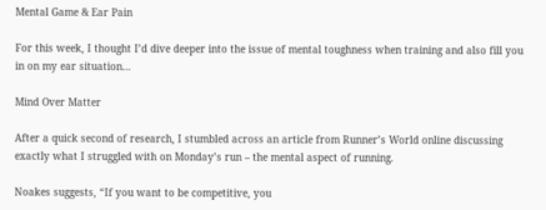Mental Game & Ear Pain

For this week, I thought I’d dive deeper into the issue of mental toughness when training and also fill you in on my ear situation…

Mind Over Matter

After a quick second of research, I stumbled across an article from Runner’s World online discussing exactly what I struggled with on Monday’s run – the mental aspect of running.

Noakes suggests, “If you want to be competitive, you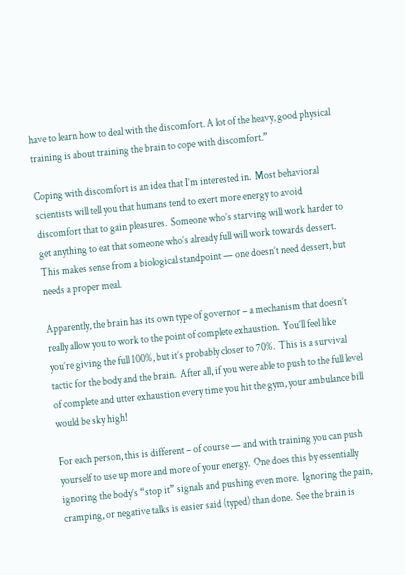have to learn how to deal with the discomfort. A lot of the heavy, good physical training is about training the brain to cope with discomfort.”

Coping with discomfort is an idea that I’m interested in.  Most behavioral scientists will tell you that humans tend to exert more energy to avoid discomfort that to gain pleasures.  Someone who’s starving will work harder to get anything to eat that someone who’s already full will work towards dessert.  This makes sense from a biological standpoint — one doesn’t need dessert, but needs a proper meal.

Apparently, the brain has its own type of governor – a mechanism that doesn’t really allow you to work to the point of complete exhaustion.  You’ll feel like you’re giving the full 100%, but it’s probably closer to 70%.  This is a survival tactic for the body and the brain.  After all, if you were able to push to the full level of complete and utter exhaustion every time you hit the gym, your ambulance bill would be sky high!

For each person, this is different – of course — and with training you can push yourself to use up more and more of your energy.  One does this by essentially ignoring the body’s “stop it” signals and pushing even more.  Ignoring the pain, cramping, or negative talks is easier said (typed) than done.  See the brain is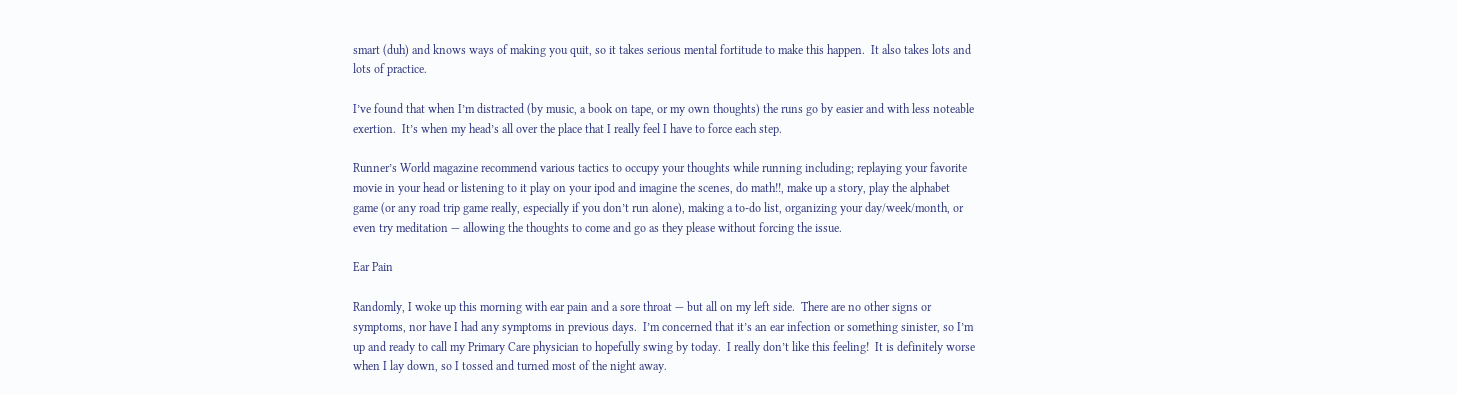smart (duh) and knows ways of making you quit, so it takes serious mental fortitude to make this happen.  It also takes lots and lots of practice.

I’ve found that when I’m distracted (by music, a book on tape, or my own thoughts) the runs go by easier and with less noteable exertion.  It’s when my head’s all over the place that I really feel I have to force each step.

Runner’s World magazine recommend various tactics to occupy your thoughts while running including; replaying your favorite movie in your head or listening to it play on your ipod and imagine the scenes, do math!!, make up a story, play the alphabet game (or any road trip game really, especially if you don’t run alone), making a to-do list, organizing your day/week/month, or even try meditation — allowing the thoughts to come and go as they please without forcing the issue.

Ear Pain

Randomly, I woke up this morning with ear pain and a sore throat — but all on my left side.  There are no other signs or symptoms, nor have I had any symptoms in previous days.  I’m concerned that it’s an ear infection or something sinister, so I’m up and ready to call my Primary Care physician to hopefully swing by today.  I really don’t like this feeling!  It is definitely worse when I lay down, so I tossed and turned most of the night away.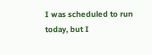I was scheduled to run today, but I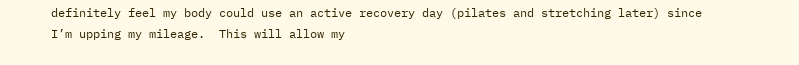definitely feel my body could use an active recovery day (pilates and stretching later) since I’m upping my mileage.  This will allow my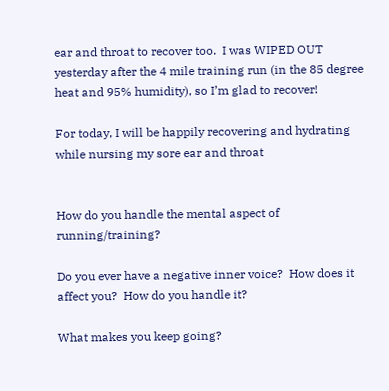ear and throat to recover too.  I was WIPED OUT yesterday after the 4 mile training run (in the 85 degree heat and 95% humidity), so I’m glad to recover!

For today, I will be happily recovering and hydrating while nursing my sore ear and throat


How do you handle the mental aspect of running/training?

Do you ever have a negative inner voice?  How does it affect you?  How do you handle it?

What makes you keep going?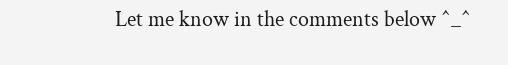Let me know in the comments below ^_^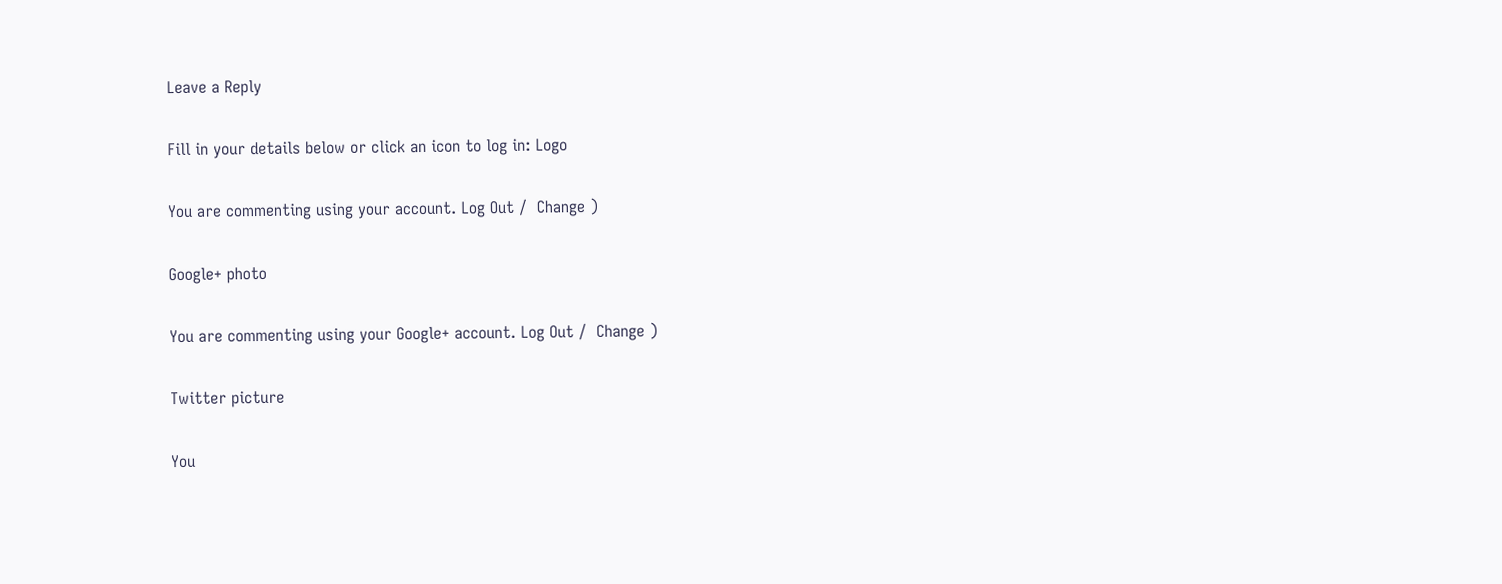Leave a Reply

Fill in your details below or click an icon to log in: Logo

You are commenting using your account. Log Out /  Change )

Google+ photo

You are commenting using your Google+ account. Log Out /  Change )

Twitter picture

You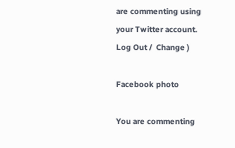are commenting using your Twitter account. Log Out /  Change )

Facebook photo

You are commenting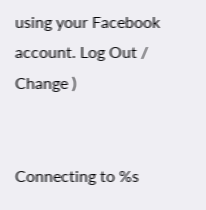using your Facebook account. Log Out /  Change )


Connecting to %s